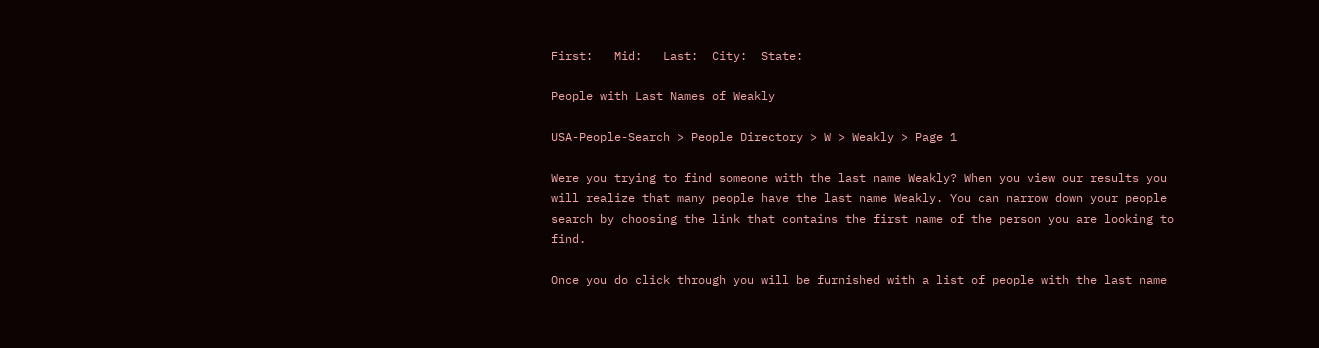First:   Mid:   Last:  City:  State:

People with Last Names of Weakly

USA-People-Search > People Directory > W > Weakly > Page 1

Were you trying to find someone with the last name Weakly? When you view our results you will realize that many people have the last name Weakly. You can narrow down your people search by choosing the link that contains the first name of the person you are looking to find.

Once you do click through you will be furnished with a list of people with the last name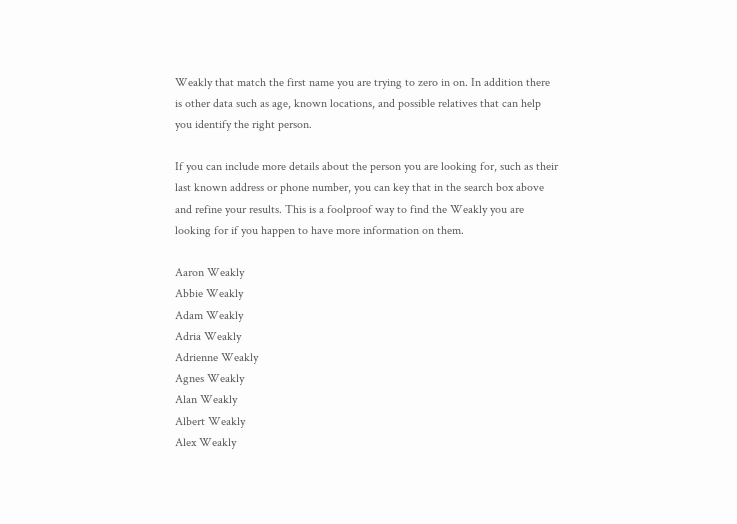Weakly that match the first name you are trying to zero in on. In addition there is other data such as age, known locations, and possible relatives that can help you identify the right person.

If you can include more details about the person you are looking for, such as their last known address or phone number, you can key that in the search box above and refine your results. This is a foolproof way to find the Weakly you are looking for if you happen to have more information on them.

Aaron Weakly
Abbie Weakly
Adam Weakly
Adria Weakly
Adrienne Weakly
Agnes Weakly
Alan Weakly
Albert Weakly
Alex Weakly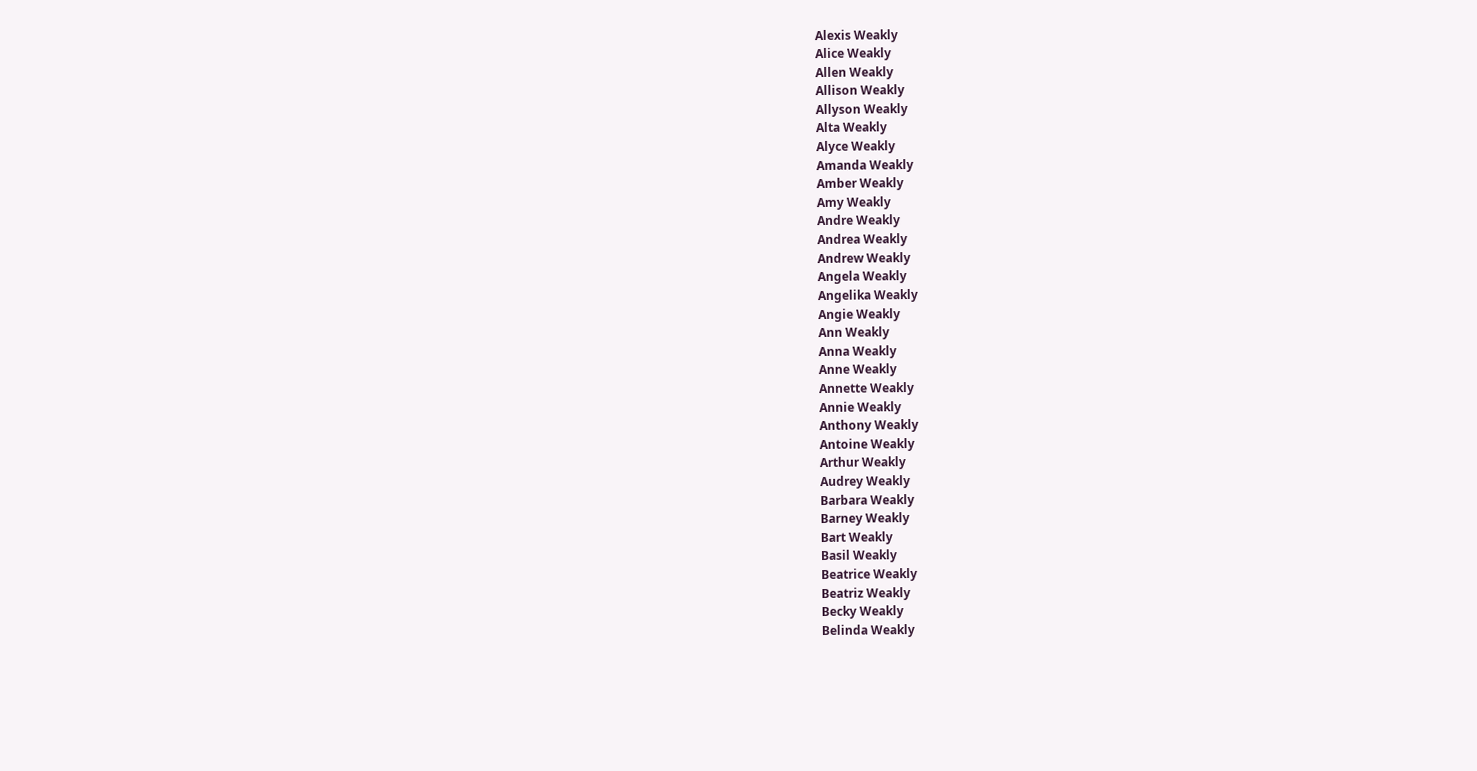Alexis Weakly
Alice Weakly
Allen Weakly
Allison Weakly
Allyson Weakly
Alta Weakly
Alyce Weakly
Amanda Weakly
Amber Weakly
Amy Weakly
Andre Weakly
Andrea Weakly
Andrew Weakly
Angela Weakly
Angelika Weakly
Angie Weakly
Ann Weakly
Anna Weakly
Anne Weakly
Annette Weakly
Annie Weakly
Anthony Weakly
Antoine Weakly
Arthur Weakly
Audrey Weakly
Barbara Weakly
Barney Weakly
Bart Weakly
Basil Weakly
Beatrice Weakly
Beatriz Weakly
Becky Weakly
Belinda Weakly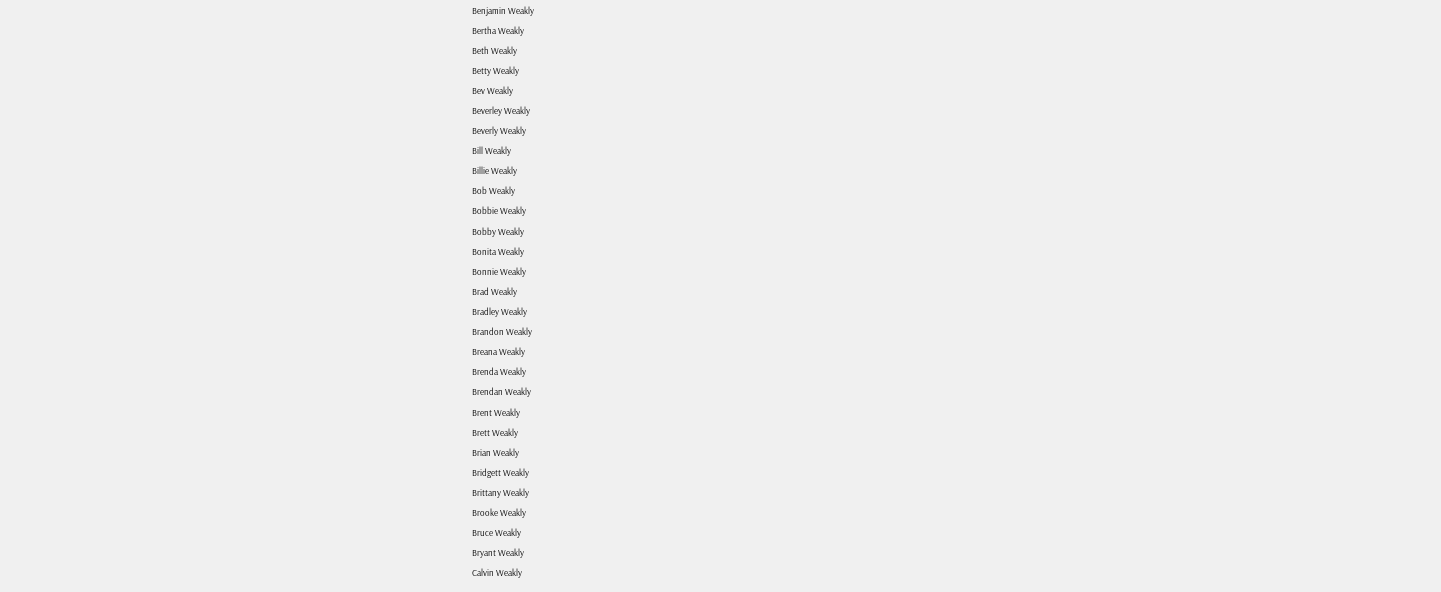Benjamin Weakly
Bertha Weakly
Beth Weakly
Betty Weakly
Bev Weakly
Beverley Weakly
Beverly Weakly
Bill Weakly
Billie Weakly
Bob Weakly
Bobbie Weakly
Bobby Weakly
Bonita Weakly
Bonnie Weakly
Brad Weakly
Bradley Weakly
Brandon Weakly
Breana Weakly
Brenda Weakly
Brendan Weakly
Brent Weakly
Brett Weakly
Brian Weakly
Bridgett Weakly
Brittany Weakly
Brooke Weakly
Bruce Weakly
Bryant Weakly
Calvin Weakly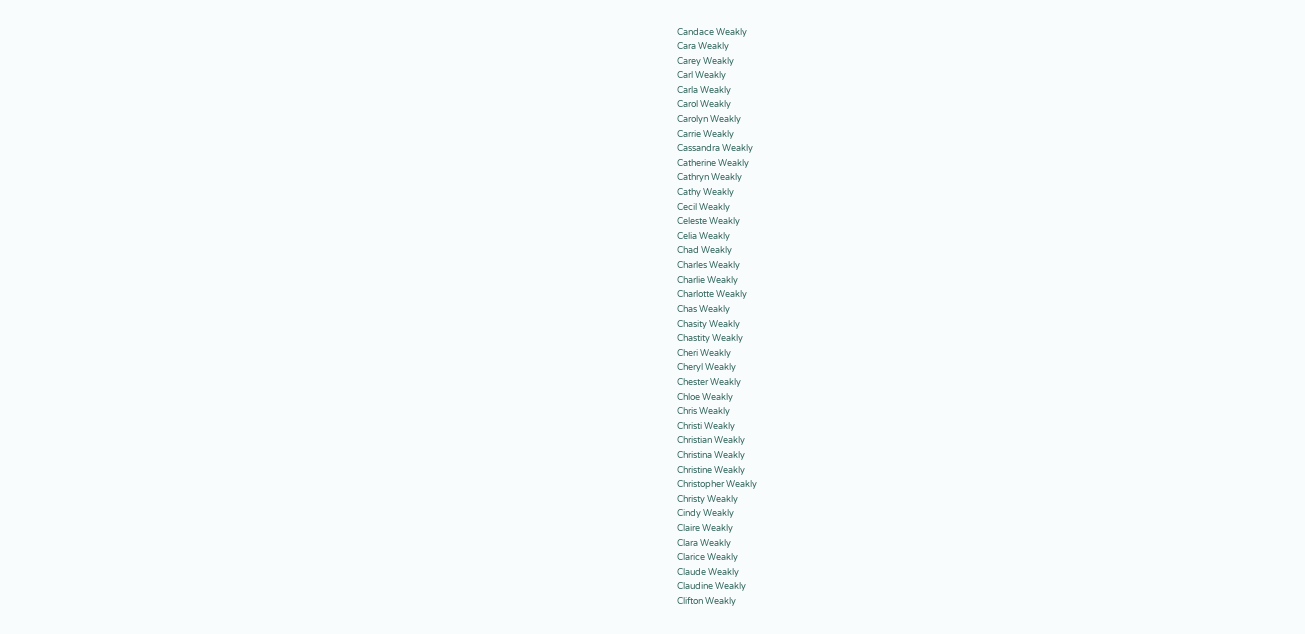Candace Weakly
Cara Weakly
Carey Weakly
Carl Weakly
Carla Weakly
Carol Weakly
Carolyn Weakly
Carrie Weakly
Cassandra Weakly
Catherine Weakly
Cathryn Weakly
Cathy Weakly
Cecil Weakly
Celeste Weakly
Celia Weakly
Chad Weakly
Charles Weakly
Charlie Weakly
Charlotte Weakly
Chas Weakly
Chasity Weakly
Chastity Weakly
Cheri Weakly
Cheryl Weakly
Chester Weakly
Chloe Weakly
Chris Weakly
Christi Weakly
Christian Weakly
Christina Weakly
Christine Weakly
Christopher Weakly
Christy Weakly
Cindy Weakly
Claire Weakly
Clara Weakly
Clarice Weakly
Claude Weakly
Claudine Weakly
Clifton Weakly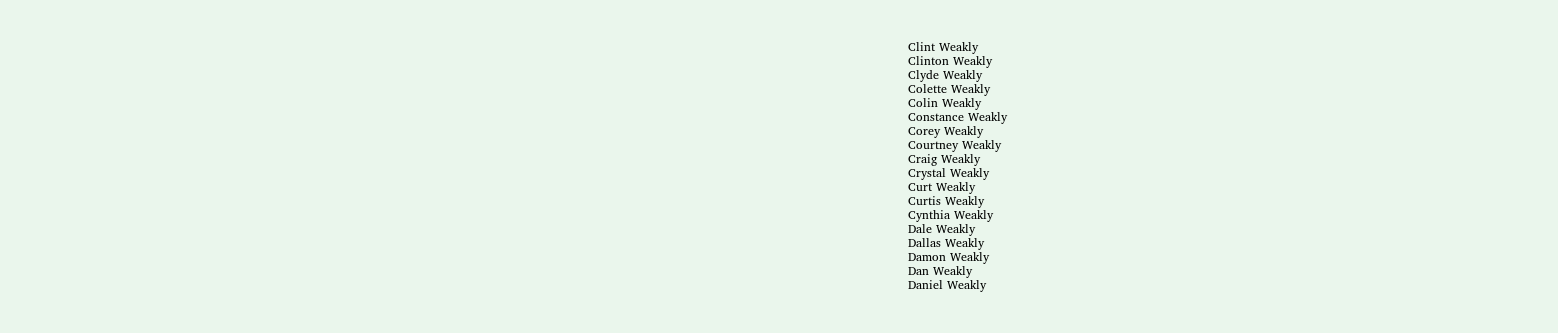Clint Weakly
Clinton Weakly
Clyde Weakly
Colette Weakly
Colin Weakly
Constance Weakly
Corey Weakly
Courtney Weakly
Craig Weakly
Crystal Weakly
Curt Weakly
Curtis Weakly
Cynthia Weakly
Dale Weakly
Dallas Weakly
Damon Weakly
Dan Weakly
Daniel Weakly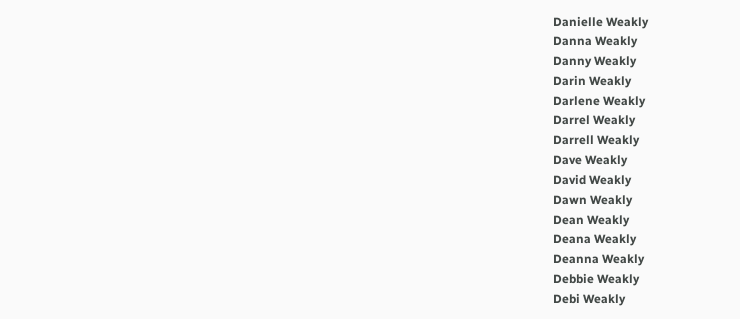Danielle Weakly
Danna Weakly
Danny Weakly
Darin Weakly
Darlene Weakly
Darrel Weakly
Darrell Weakly
Dave Weakly
David Weakly
Dawn Weakly
Dean Weakly
Deana Weakly
Deanna Weakly
Debbie Weakly
Debi Weakly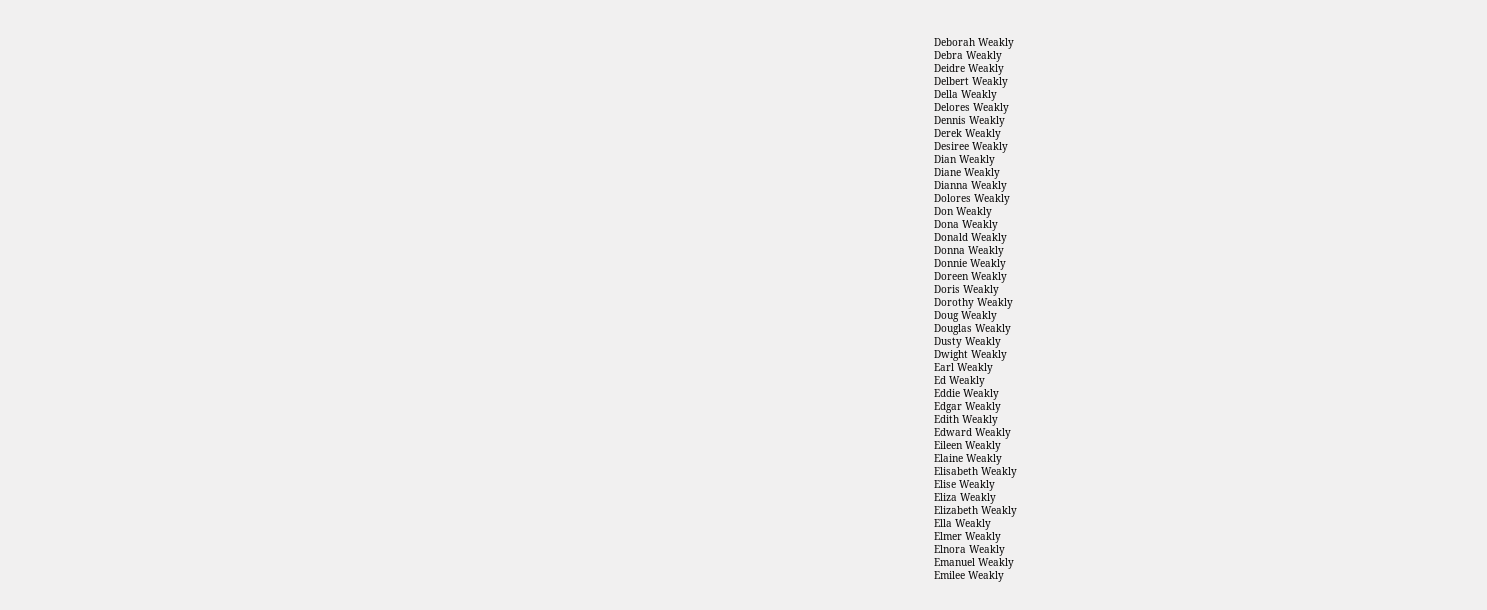Deborah Weakly
Debra Weakly
Deidre Weakly
Delbert Weakly
Della Weakly
Delores Weakly
Dennis Weakly
Derek Weakly
Desiree Weakly
Dian Weakly
Diane Weakly
Dianna Weakly
Dolores Weakly
Don Weakly
Dona Weakly
Donald Weakly
Donna Weakly
Donnie Weakly
Doreen Weakly
Doris Weakly
Dorothy Weakly
Doug Weakly
Douglas Weakly
Dusty Weakly
Dwight Weakly
Earl Weakly
Ed Weakly
Eddie Weakly
Edgar Weakly
Edith Weakly
Edward Weakly
Eileen Weakly
Elaine Weakly
Elisabeth Weakly
Elise Weakly
Eliza Weakly
Elizabeth Weakly
Ella Weakly
Elmer Weakly
Elnora Weakly
Emanuel Weakly
Emilee Weakly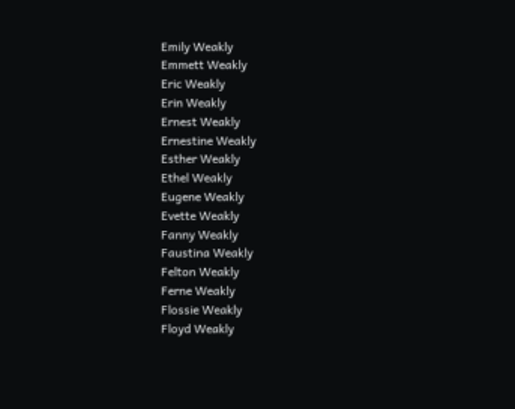Emily Weakly
Emmett Weakly
Eric Weakly
Erin Weakly
Ernest Weakly
Ernestine Weakly
Esther Weakly
Ethel Weakly
Eugene Weakly
Evette Weakly
Fanny Weakly
Faustina Weakly
Felton Weakly
Ferne Weakly
Flossie Weakly
Floyd Weakly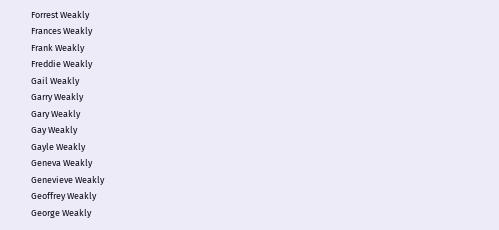Forrest Weakly
Frances Weakly
Frank Weakly
Freddie Weakly
Gail Weakly
Garry Weakly
Gary Weakly
Gay Weakly
Gayle Weakly
Geneva Weakly
Genevieve Weakly
Geoffrey Weakly
George Weakly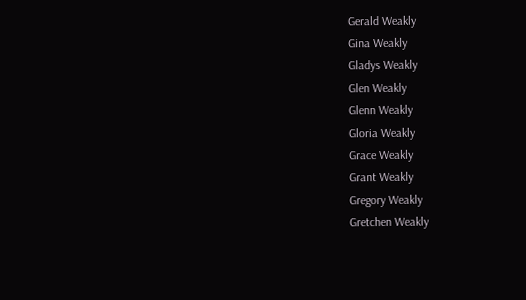Gerald Weakly
Gina Weakly
Gladys Weakly
Glen Weakly
Glenn Weakly
Gloria Weakly
Grace Weakly
Grant Weakly
Gregory Weakly
Gretchen Weakly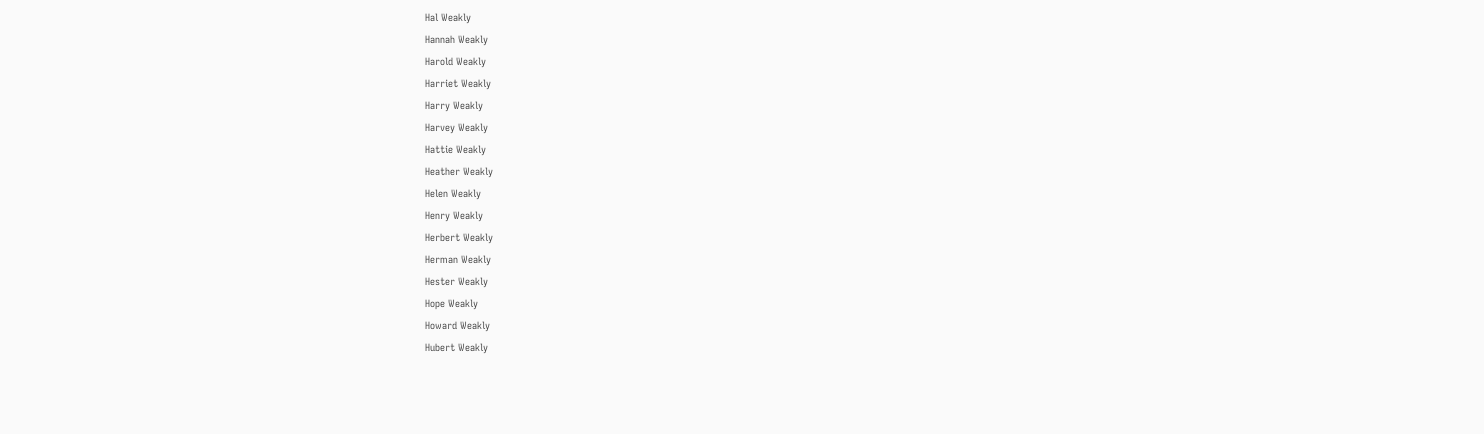Hal Weakly
Hannah Weakly
Harold Weakly
Harriet Weakly
Harry Weakly
Harvey Weakly
Hattie Weakly
Heather Weakly
Helen Weakly
Henry Weakly
Herbert Weakly
Herman Weakly
Hester Weakly
Hope Weakly
Howard Weakly
Hubert Weakly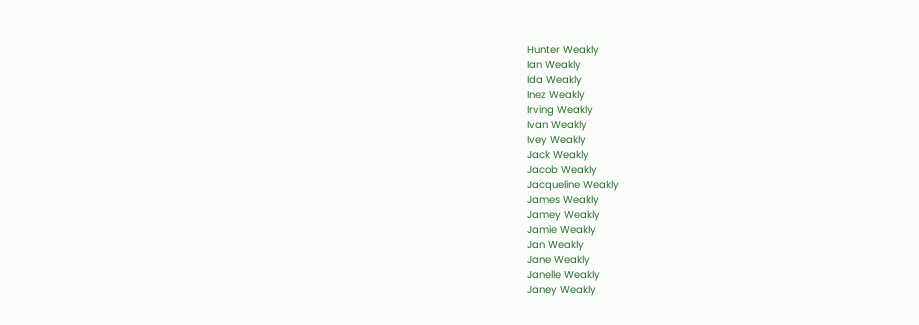Hunter Weakly
Ian Weakly
Ida Weakly
Inez Weakly
Irving Weakly
Ivan Weakly
Ivey Weakly
Jack Weakly
Jacob Weakly
Jacqueline Weakly
James Weakly
Jamey Weakly
Jamie Weakly
Jan Weakly
Jane Weakly
Janelle Weakly
Janey Weakly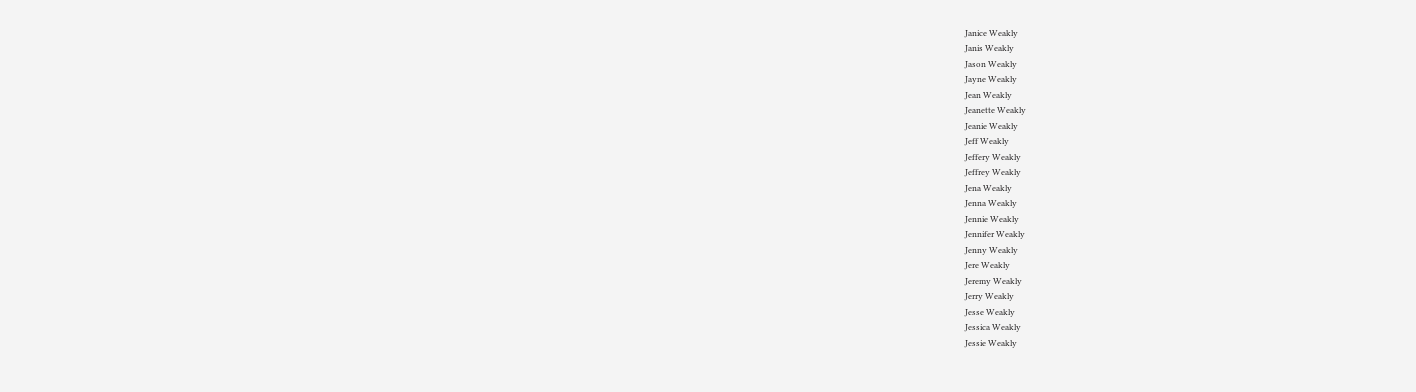Janice Weakly
Janis Weakly
Jason Weakly
Jayne Weakly
Jean Weakly
Jeanette Weakly
Jeanie Weakly
Jeff Weakly
Jeffery Weakly
Jeffrey Weakly
Jena Weakly
Jenna Weakly
Jennie Weakly
Jennifer Weakly
Jenny Weakly
Jere Weakly
Jeremy Weakly
Jerry Weakly
Jesse Weakly
Jessica Weakly
Jessie Weakly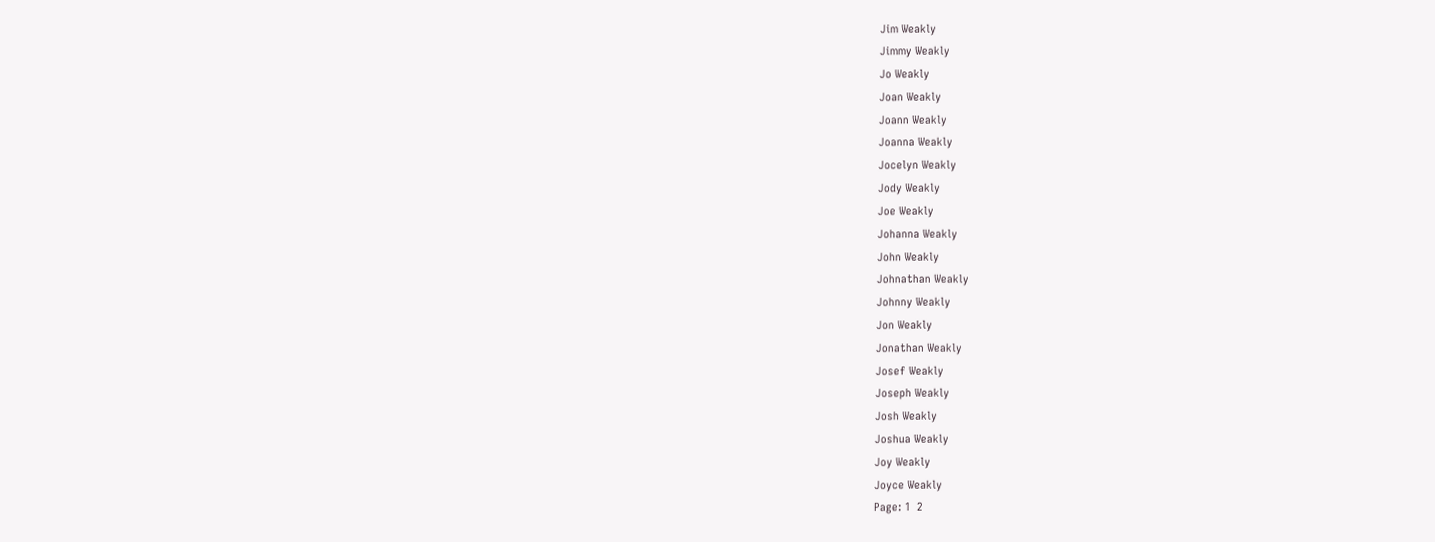Jim Weakly
Jimmy Weakly
Jo Weakly
Joan Weakly
Joann Weakly
Joanna Weakly
Jocelyn Weakly
Jody Weakly
Joe Weakly
Johanna Weakly
John Weakly
Johnathan Weakly
Johnny Weakly
Jon Weakly
Jonathan Weakly
Josef Weakly
Joseph Weakly
Josh Weakly
Joshua Weakly
Joy Weakly
Joyce Weakly
Page: 1  2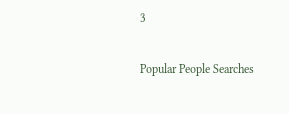3

Popular People Searches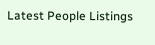Latest People Listings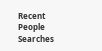Recent People Searches